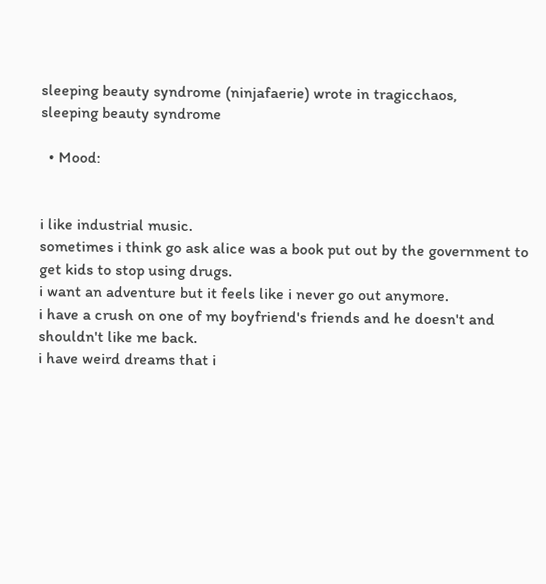sleeping beauty syndrome (ninjafaerie) wrote in tragicchaos,
sleeping beauty syndrome

  • Mood:


i like industrial music.
sometimes i think go ask alice was a book put out by the government to get kids to stop using drugs.
i want an adventure but it feels like i never go out anymore.
i have a crush on one of my boyfriend's friends and he doesn't and shouldn't like me back.
i have weird dreams that i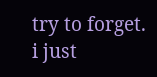try to forget.
i just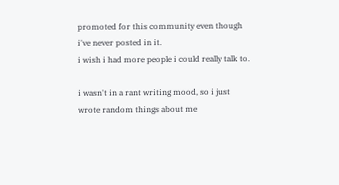promoted for this community even though i've never posted in it.
i wish i had more people i could really talk to.

i wasn't in a rant writing mood, so i just wrote random things about me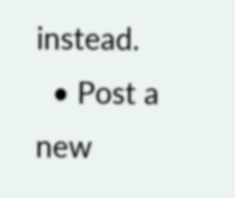instead.
  • Post a new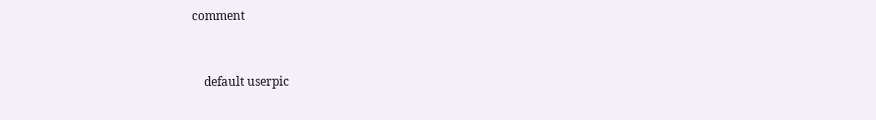comment


    default userpic